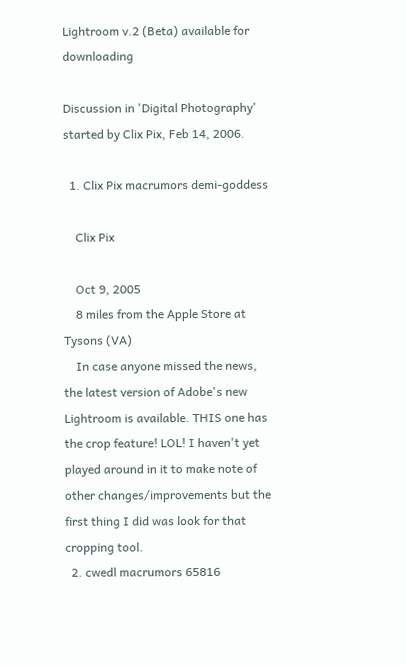Lightroom v.2 (Beta) available for downloading

Discussion in 'Digital Photography' started by Clix Pix, Feb 14, 2006.

  1. Clix Pix macrumors demi-goddess

    Clix Pix

    Oct 9, 2005
    8 miles from the Apple Store at Tysons (VA)
    In case anyone missed the news, the latest version of Adobe's new Lightroom is available. THIS one has the crop feature! LOL! I haven't yet played around in it to make note of other changes/improvements but the first thing I did was look for that cropping tool.
  2. cwedl macrumors 65816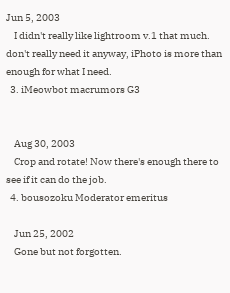Jun 5, 2003
    I didn't really like lightroom v.1 that much. don't really need it anyway, iPhoto is more than enough for what I need.
  3. iMeowbot macrumors G3


    Aug 30, 2003
    Crop and rotate! Now there's enough there to see if it can do the job.
  4. bousozoku Moderator emeritus

    Jun 25, 2002
    Gone but not forgotten.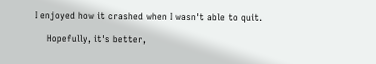I enjoyed how it crashed when I wasn't able to quit.

    Hopefully, it's better,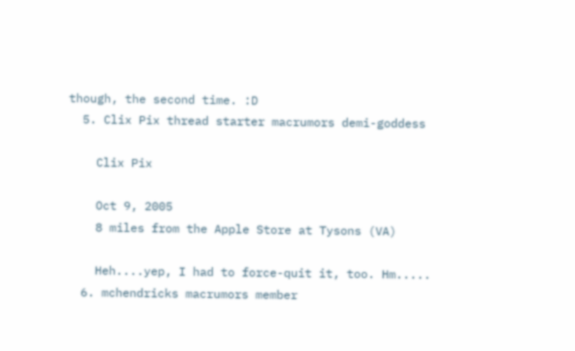though, the second time. :D
  5. Clix Pix thread starter macrumors demi-goddess

    Clix Pix

    Oct 9, 2005
    8 miles from the Apple Store at Tysons (VA)

    Heh....yep, I had to force-quit it, too. Hm.....
  6. mchendricks macrumors member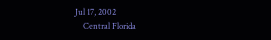Jul 17, 2002
    Central Florida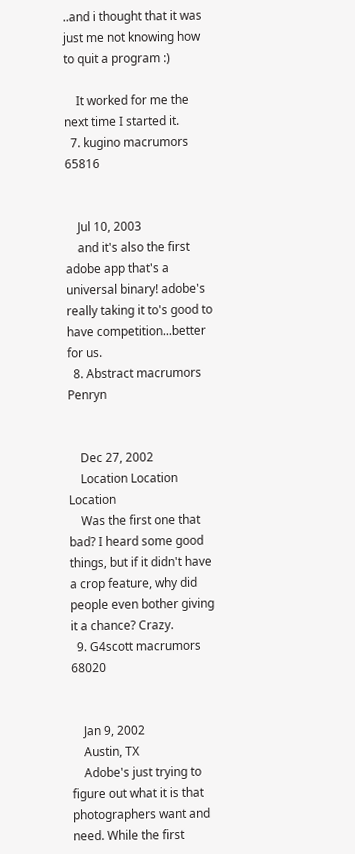..and i thought that it was just me not knowing how to quit a program :)

    It worked for me the next time I started it.
  7. kugino macrumors 65816


    Jul 10, 2003
    and it's also the first adobe app that's a universal binary! adobe's really taking it to's good to have competition...better for us.
  8. Abstract macrumors Penryn


    Dec 27, 2002
    Location Location Location
    Was the first one that bad? I heard some good things, but if it didn't have a crop feature, why did people even bother giving it a chance? Crazy.
  9. G4scott macrumors 68020


    Jan 9, 2002
    Austin, TX
    Adobe's just trying to figure out what it is that photographers want and need. While the first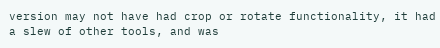version may not have had crop or rotate functionality, it had a slew of other tools, and was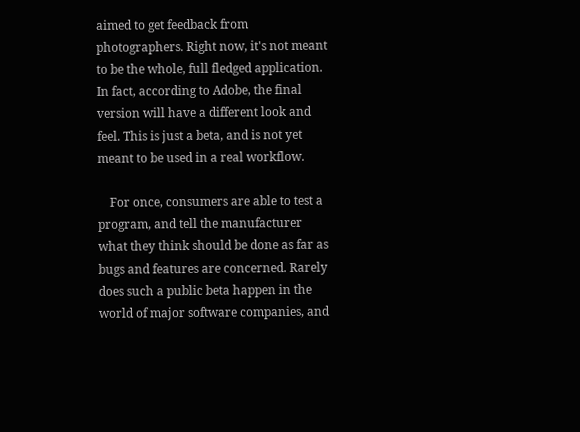aimed to get feedback from photographers. Right now, it's not meant to be the whole, full fledged application. In fact, according to Adobe, the final version will have a different look and feel. This is just a beta, and is not yet meant to be used in a real workflow.

    For once, consumers are able to test a program, and tell the manufacturer what they think should be done as far as bugs and features are concerned. Rarely does such a public beta happen in the world of major software companies, and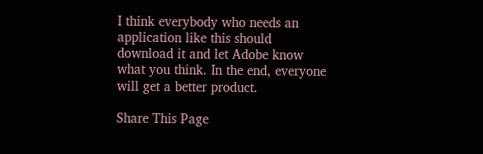I think everybody who needs an application like this should download it and let Adobe know what you think. In the end, everyone will get a better product.

Share This Page